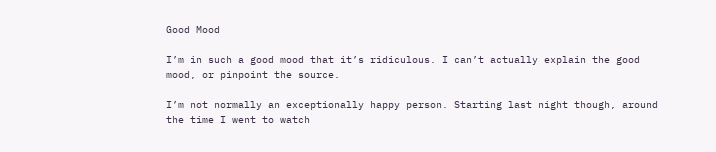Good Mood

I’m in such a good mood that it’s ridiculous. I can’t actually explain the good mood, or pinpoint the source.

I’m not normally an exceptionally happy person. Starting last night though, around the time I went to watch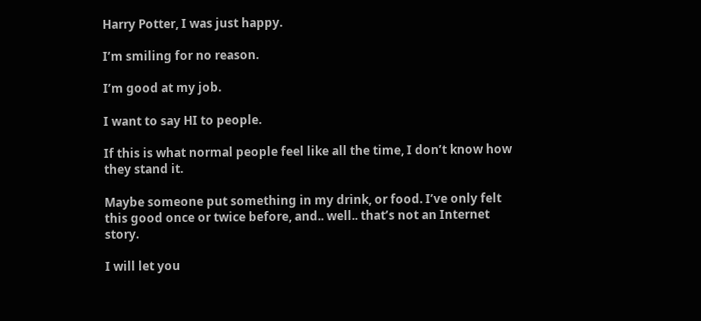Harry Potter, I was just happy.

I’m smiling for no reason.

I’m good at my job.

I want to say HI to people.

If this is what normal people feel like all the time, I don’t know how they stand it.

Maybe someone put something in my drink, or food. I’ve only felt this good once or twice before, and.. well.. that’s not an Internet story.

I will let you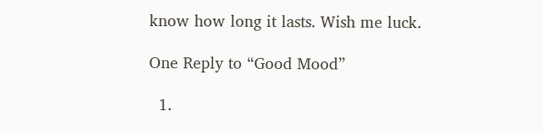know how long it lasts. Wish me luck.

One Reply to “Good Mood”

  1.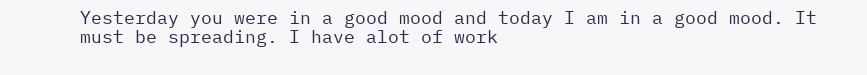Yesterday you were in a good mood and today I am in a good mood. It must be spreading. I have alot of work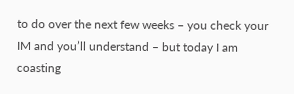to do over the next few weeks – you check your IM and you’ll understand – but today I am coasting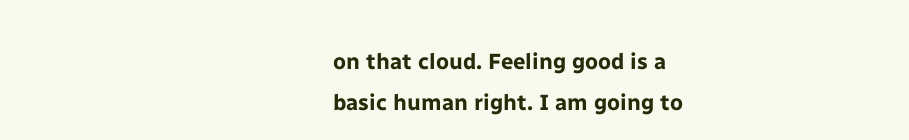on that cloud. Feeling good is a basic human right. I am going to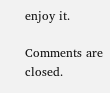enjoy it.

Comments are closed.